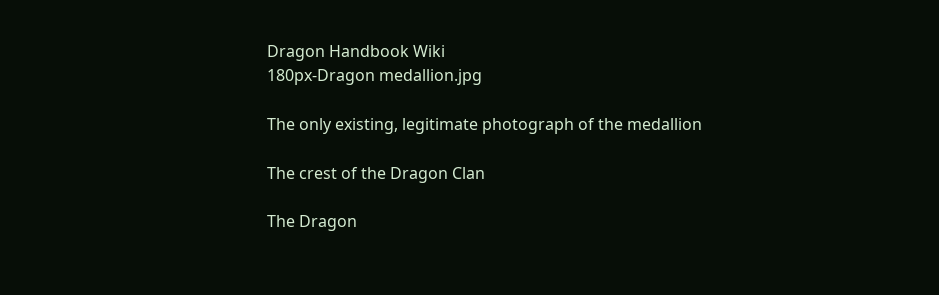Dragon Handbook Wiki
180px-Dragon medallion.jpg

The only existing, legitimate photograph of the medallion

The crest of the Dragon Clan

The Dragon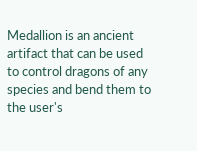Medallion is an ancient artifact that can be used to control dragons of any species and bend them to the user's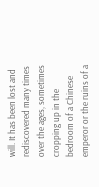will. It has been lost and rediscovered many times over the ages, sometimes cropping up in the bedroom of a Chinese emperor or the ruins of a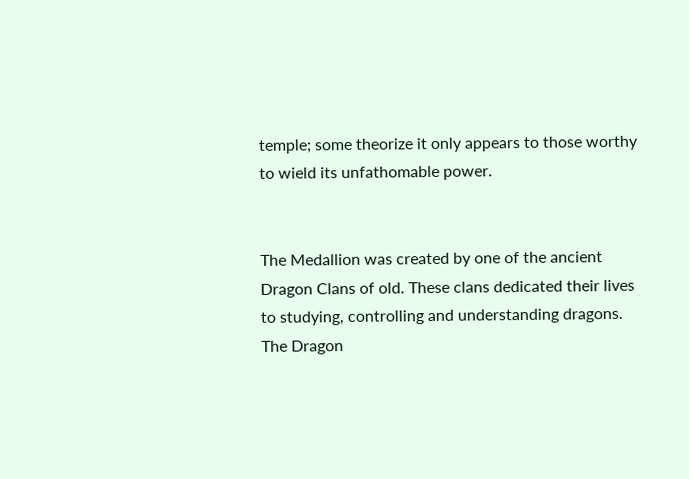temple; some theorize it only appears to those worthy to wield its unfathomable power.


The Medallion was created by one of the ancient Dragon Clans of old. These clans dedicated their lives to studying, controlling and understanding dragons. The Dragon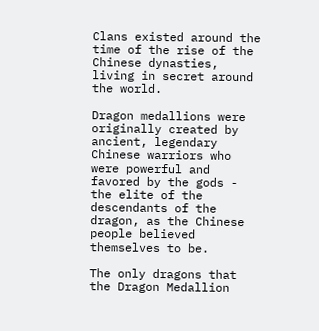Clans existed around the time of the rise of the Chinese dynasties, living in secret around the world.

Dragon medallions were originally created by ancient, legendary Chinese warriors who were powerful and favored by the gods - the elite of the descendants of the dragon, as the Chinese people believed themselves to be.

The only dragons that the Dragon Medallion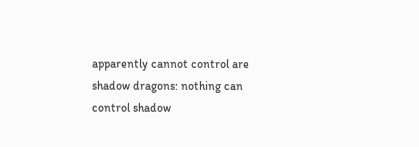apparently cannot control are shadow dragons: nothing can control shadow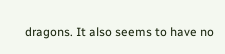dragons. It also seems to have no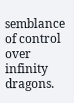semblance of control over infinity dragons.